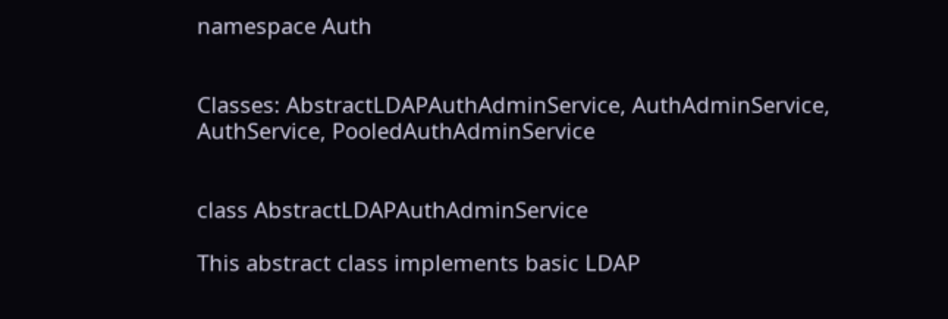namespace Auth


Classes: AbstractLDAPAuthAdminService, AuthAdminService, AuthService, PooledAuthAdminService


class AbstractLDAPAuthAdminService

This abstract class implements basic LDAP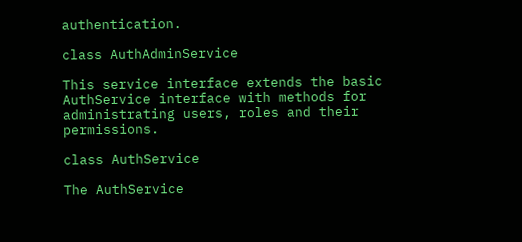authentication.

class AuthAdminService

This service interface extends the basic AuthService interface with methods for administrating users, roles and their permissions.

class AuthService

The AuthService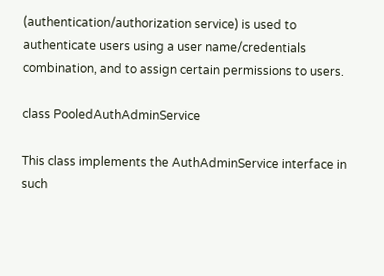(authentication/authorization service) is used to authenticate users using a user name/credentials combination, and to assign certain permissions to users.

class PooledAuthAdminService

This class implements the AuthAdminService interface in such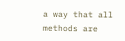a way that all methods are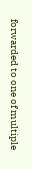forwarded to one of multiple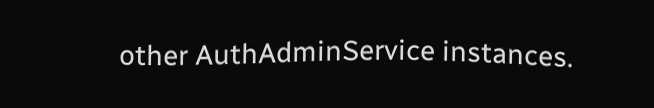other AuthAdminService instances.